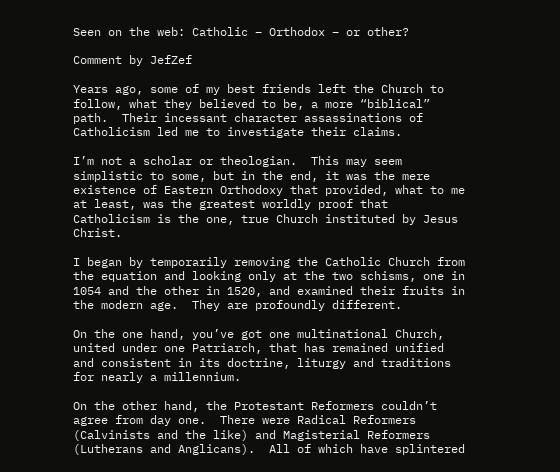Seen on the web: Catholic – Orthodox – or other?

Comment by JefZef

Years ago, some of my best friends left the Church to follow, what they believed to be, a more “biblical” path.  Their incessant character assassinations of Catholicism led me to investigate their claims.

I’m not a scholar or theologian.  This may seem simplistic to some, but in the end, it was the mere existence of Eastern Orthodoxy that provided, what to me at least, was the greatest worldly proof that Catholicism is the one, true Church instituted by Jesus Christ.

I began by temporarily removing the Catholic Church from the equation and looking only at the two schisms, one in 1054 and the other in 1520, and examined their fruits in the modern age.  They are profoundly different.

On the one hand, you’ve got one multinational Church, united under one Patriarch, that has remained unified and consistent in its doctrine, liturgy and traditions for nearly a millennium.

On the other hand, the Protestant Reformers couldn’t agree from day one.  There were Radical Reformers (Calvinists and the like) and Magisterial Reformers (Lutherans and Anglicans).  All of which have splintered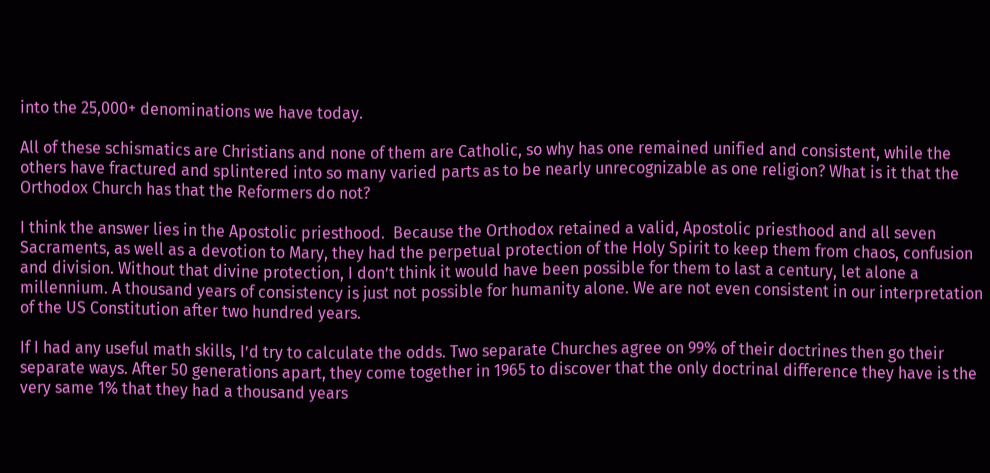into the 25,000+ denominations we have today.

All of these schismatics are Christians and none of them are Catholic, so why has one remained unified and consistent, while the others have fractured and splintered into so many varied parts as to be nearly unrecognizable as one religion? What is it that the Orthodox Church has that the Reformers do not?

I think the answer lies in the Apostolic priesthood.  Because the Orthodox retained a valid, Apostolic priesthood and all seven Sacraments, as well as a devotion to Mary, they had the perpetual protection of the Holy Spirit to keep them from chaos, confusion and division. Without that divine protection, I don’t think it would have been possible for them to last a century, let alone a millennium. A thousand years of consistency is just not possible for humanity alone. We are not even consistent in our interpretation of the US Constitution after two hundred years.

If I had any useful math skills, I’d try to calculate the odds. Two separate Churches agree on 99% of their doctrines then go their separate ways. After 50 generations apart, they come together in 1965 to discover that the only doctrinal difference they have is the very same 1% that they had a thousand years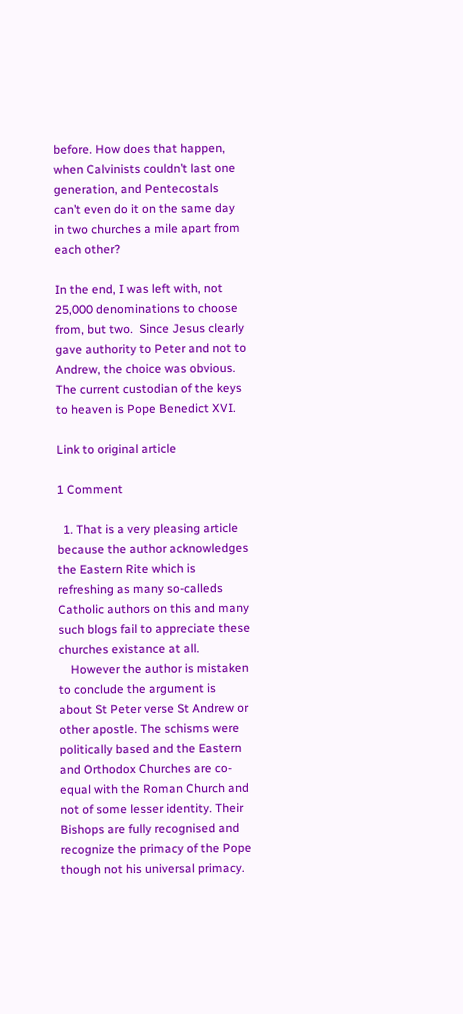before. How does that happen, when Calvinists couldn’t last one generation, and Pentecostals can’t even do it on the same day in two churches a mile apart from each other?

In the end, I was left with, not 25,000 denominations to choose from, but two.  Since Jesus clearly gave authority to Peter and not to Andrew, the choice was obvious.  The current custodian of the keys to heaven is Pope Benedict XVI.

Link to original article

1 Comment

  1. That is a very pleasing article because the author acknowledges the Eastern Rite which is refreshing as many so-calleds Catholic authors on this and many such blogs fail to appreciate these churches existance at all.
    However the author is mistaken to conclude the argument is about St Peter verse St Andrew or other apostle. The schisms were politically based and the Eastern and Orthodox Churches are co-equal with the Roman Church and not of some lesser identity. Their Bishops are fully recognised and recognize the primacy of the Pope though not his universal primacy.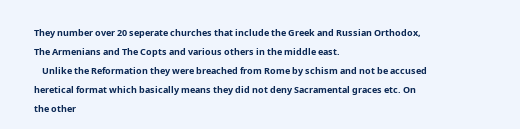They number over 20 seperate churches that include the Greek and Russian Orthodox, The Armenians and The Copts and various others in the middle east.
    Unlike the Reformation they were breached from Rome by schism and not be accused heretical format which basically means they did not deny Sacramental graces etc. On the other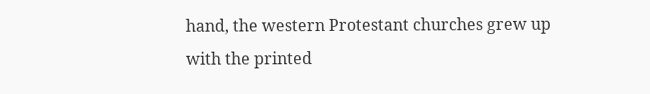hand, the western Protestant churches grew up with the printed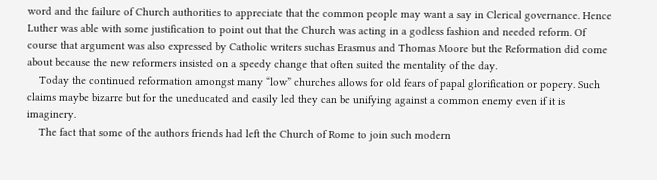word and the failure of Church authorities to appreciate that the common people may want a say in Clerical governance. Hence Luther was able with some justification to point out that the Church was acting in a godless fashion and needed reform. Of course that argument was also expressed by Catholic writers suchas Erasmus and Thomas Moore but the Reformation did come about because the new reformers insisted on a speedy change that often suited the mentality of the day.
    Today the continued reformation amongst many “low” churches allows for old fears of papal glorification or popery. Such claims maybe bizarre but for the uneducated and easily led they can be unifying against a common enemy even if it is imaginery.
    The fact that some of the authors friends had left the Church of Rome to join such modern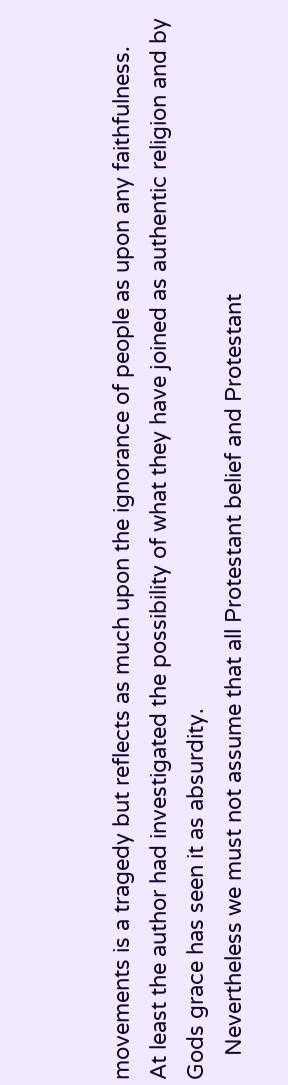movements is a tragedy but reflects as much upon the ignorance of people as upon any faithfulness. At least the author had investigated the possibility of what they have joined as authentic religion and by Gods grace has seen it as absurdity.
    Nevertheless we must not assume that all Protestant belief and Protestant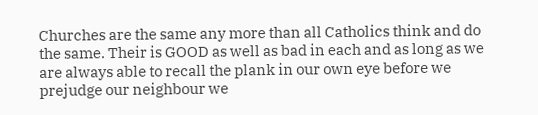Churches are the same any more than all Catholics think and do the same. Their is GOOD as well as bad in each and as long as we are always able to recall the plank in our own eye before we prejudge our neighbour we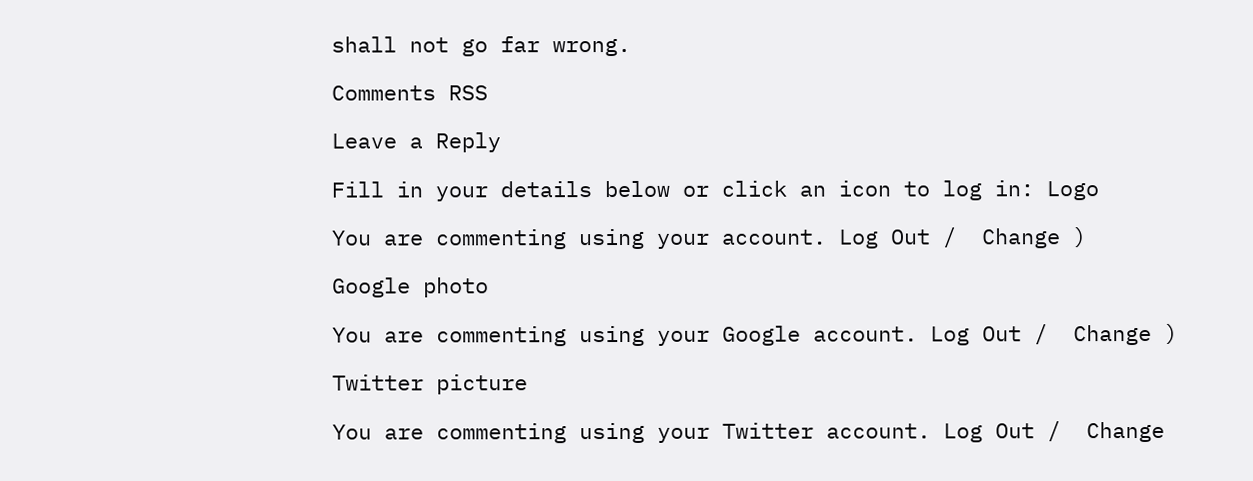shall not go far wrong.

Comments RSS

Leave a Reply

Fill in your details below or click an icon to log in: Logo

You are commenting using your account. Log Out /  Change )

Google photo

You are commenting using your Google account. Log Out /  Change )

Twitter picture

You are commenting using your Twitter account. Log Out /  Change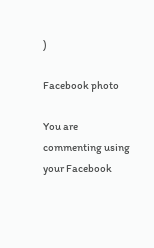)

Facebook photo

You are commenting using your Facebook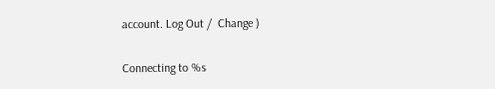account. Log Out /  Change )

Connecting to %s